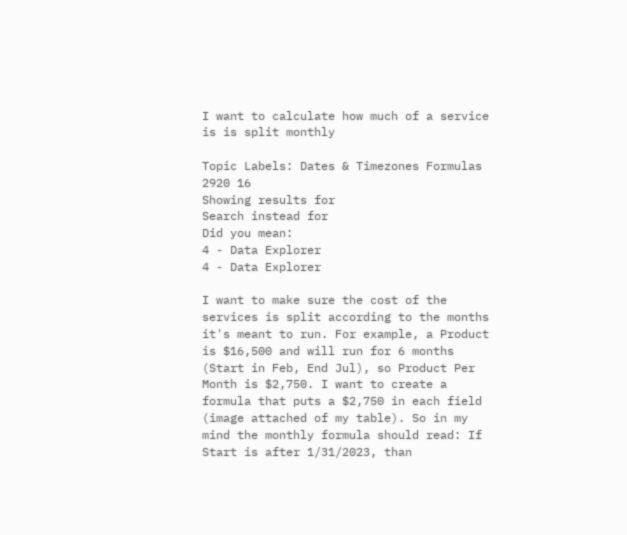I want to calculate how much of a service is is split monthly

Topic Labels: Dates & Timezones Formulas
2920 16
Showing results for
Search instead for
Did you mean:
4 - Data Explorer
4 - Data Explorer

I want to make sure the cost of the services is split according to the months it's meant to run. For example, a Product is $16,500 and will run for 6 months (Start in Feb, End Jul), so Product Per Month is $2,750. I want to create a formula that puts a $2,750 in each field (image attached of my table). So in my mind the monthly formula should read: If Start is after 1/31/2023, than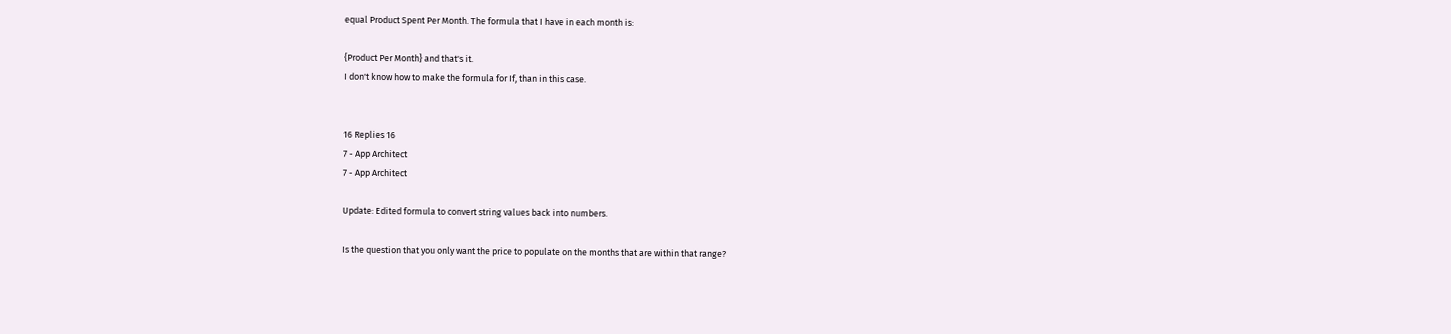equal Product Spent Per Month. The formula that I have in each month is:

{Product Per Month} and that's it.
I don't know how to make the formula for If, than in this case.


16 Replies 16
7 - App Architect
7 - App Architect

Update: Edited formula to convert string values back into numbers.

Is the question that you only want the price to populate on the months that are within that range?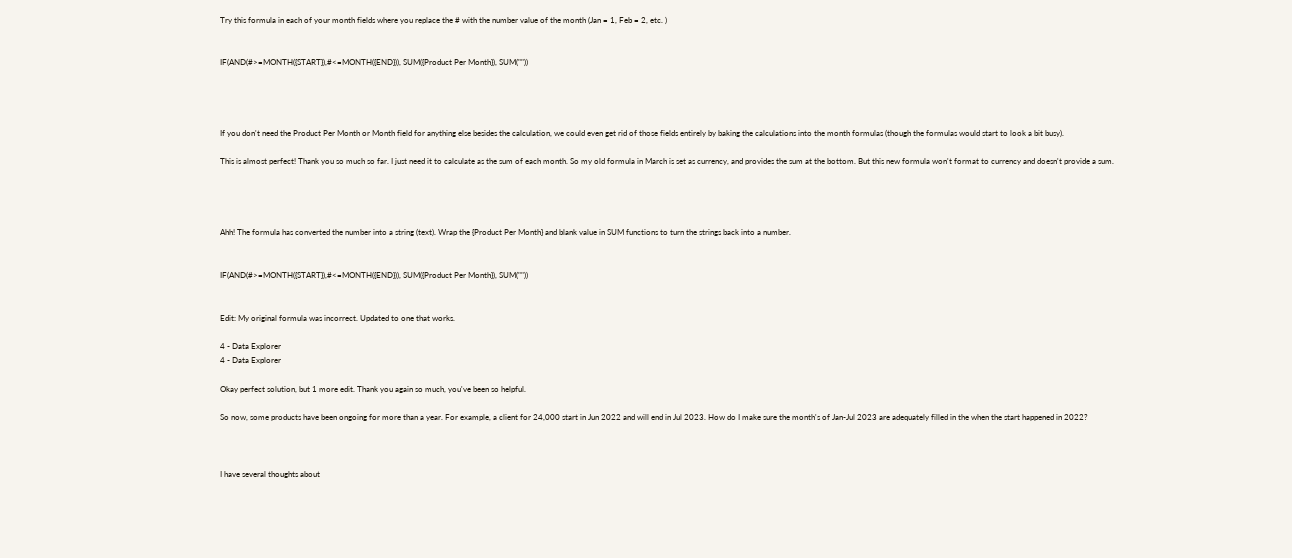Try this formula in each of your month fields where you replace the # with the number value of the month (Jan = 1, Feb = 2, etc. )


IF(AND(#>=MONTH({START}),#<=MONTH({END})), SUM({Product Per Month}), SUM(""))




If you don't need the Product Per Month or Month field for anything else besides the calculation, we could even get rid of those fields entirely by baking the calculations into the month formulas (though the formulas would start to look a bit busy).

This is almost perfect! Thank you so much so far. I just need it to calculate as the sum of each month. So my old formula in March is set as currency, and provides the sum at the bottom. But this new formula won't format to currency and doesn't provide a sum.




Ahh! The formula has converted the number into a string (text). Wrap the {Product Per Month} and blank value in SUM functions to turn the strings back into a number.


IF(AND(#>=MONTH({START}),#<=MONTH({END})), SUM({Product Per Month}), SUM(""))


Edit: My original formula was incorrect. Updated to one that works.

4 - Data Explorer
4 - Data Explorer

Okay perfect solution, but 1 more edit. Thank you again so much, you've been so helpful.

So now, some products have been ongoing for more than a year. For example, a client for 24,000 start in Jun 2022 and will end in Jul 2023. How do I make sure the month's of Jan-Jul 2023 are adequately filled in the when the start happened in 2022?



I have several thoughts about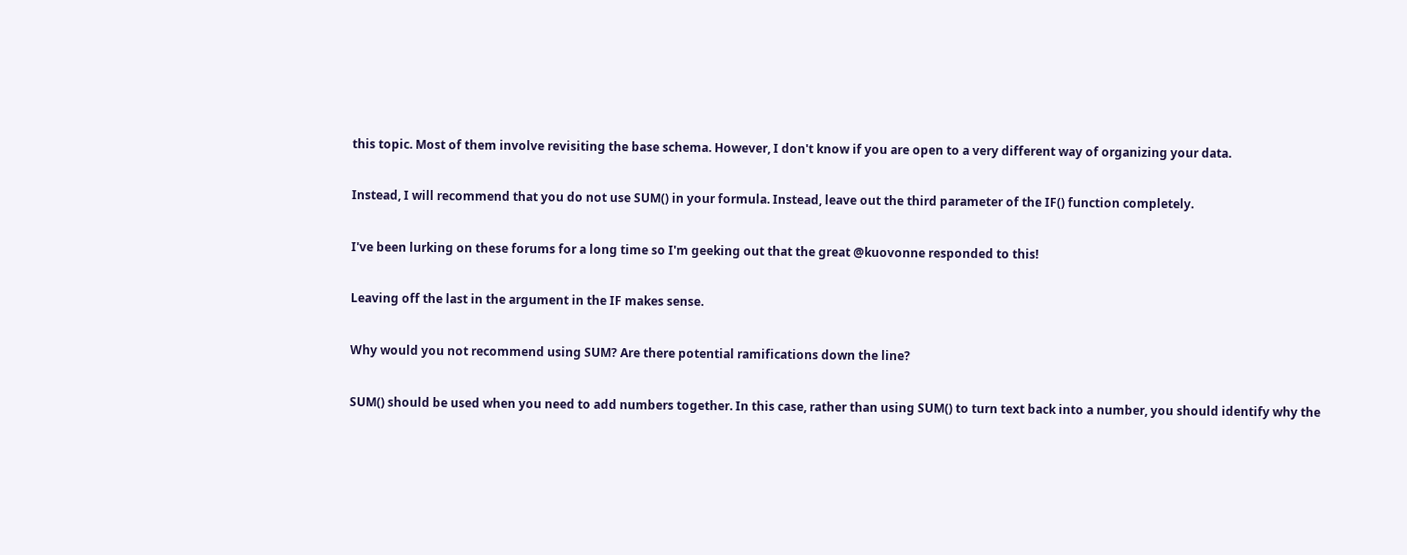this topic. Most of them involve revisiting the base schema. However, I don't know if you are open to a very different way of organizing your data.

Instead, I will recommend that you do not use SUM() in your formula. Instead, leave out the third parameter of the IF() function completely.

I've been lurking on these forums for a long time so I'm geeking out that the great @kuovonne responded to this!

Leaving off the last in the argument in the IF makes sense.

Why would you not recommend using SUM? Are there potential ramifications down the line?

SUM() should be used when you need to add numbers together. In this case, rather than using SUM() to turn text back into a number, you should identify why the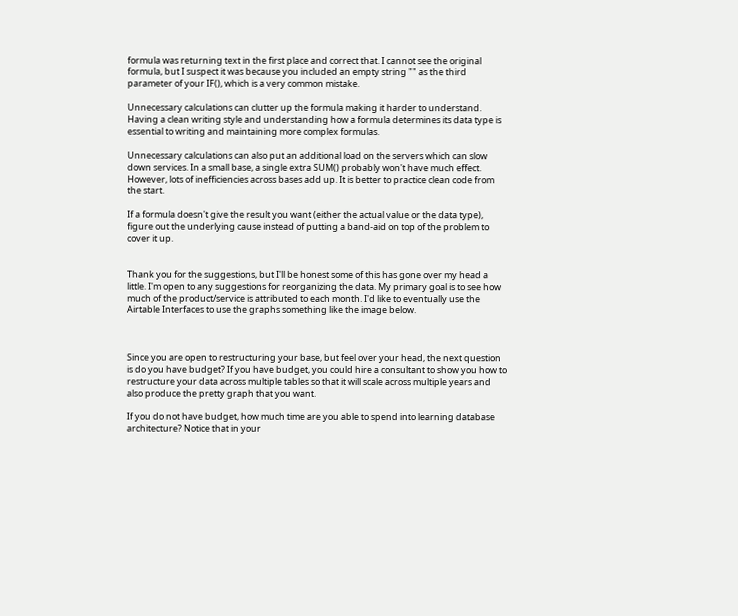formula was returning text in the first place and correct that. I cannot see the original formula, but I suspect it was because you included an empty string "" as the third parameter of your IF(), which is a very common mistake.

Unnecessary calculations can clutter up the formula making it harder to understand. Having a clean writing style and understanding how a formula determines its data type is essential to writing and maintaining more complex formulas.

Unnecessary calculations can also put an additional load on the servers which can slow down services. In a small base, a single extra SUM() probably won't have much effect. However, lots of inefficiencies across bases add up. It is better to practice clean code from the start.

If a formula doesn't give the result you want (either the actual value or the data type), figure out the underlying cause instead of putting a band-aid on top of the problem to cover it up.


Thank you for the suggestions, but I'll be honest some of this has gone over my head a little. I'm open to any suggestions for reorganizing the data. My primary goal is to see how much of the product/service is attributed to each month. I'd like to eventually use the Airtable Interfaces to use the graphs something like the image below.



Since you are open to restructuring your base, but feel over your head, the next question is do you have budget? If you have budget, you could hire a consultant to show you how to restructure your data across multiple tables so that it will scale across multiple years and also produce the pretty graph that you want.

If you do not have budget, how much time are you able to spend into learning database architecture? Notice that in your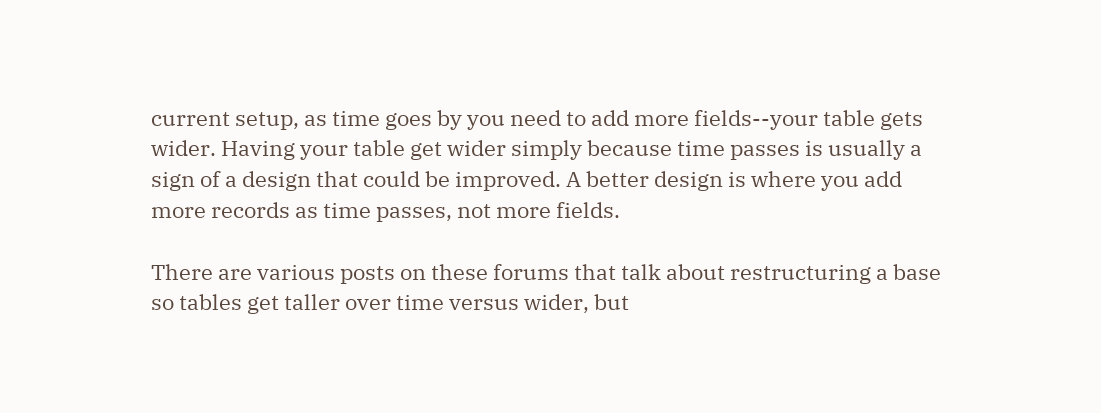current setup, as time goes by you need to add more fields--your table gets wider. Having your table get wider simply because time passes is usually a sign of a design that could be improved. A better design is where you add more records as time passes, not more fields.

There are various posts on these forums that talk about restructuring a base so tables get taller over time versus wider, but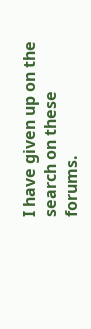I have given up on the search on these forums.